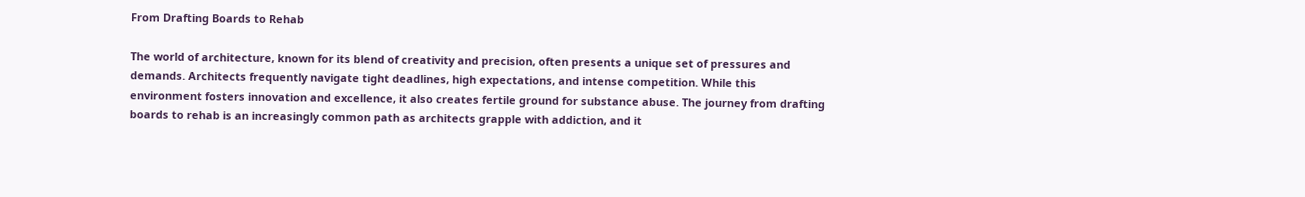From Drafting Boards to Rehab

The world of architecture, known for its blend of creativity and precision, often presents a unique set of pressures and demands. Architects frequently navigate tight deadlines, high expectations, and intense competition. While this environment fosters innovation and excellence, it also creates fertile ground for substance abuse. The journey from drafting boards to rehab is an increasingly common path as architects grapple with addiction, and it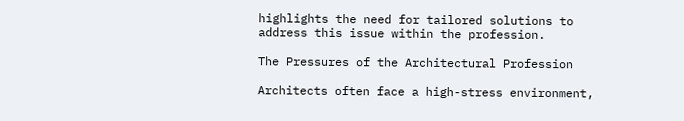highlights the need for tailored solutions to address this issue within the profession.

The Pressures of the Architectural Profession

Architects often face a high-stress environment,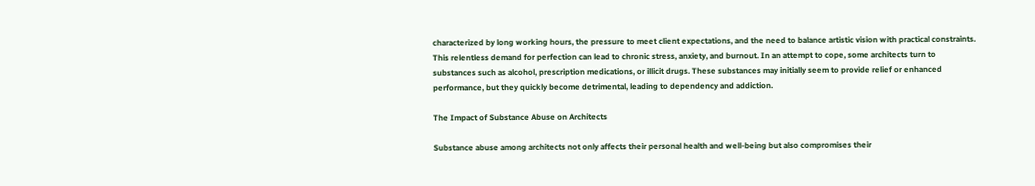characterized by long working hours, the pressure to meet client expectations, and the need to balance artistic vision with practical constraints. This relentless demand for perfection can lead to chronic stress, anxiety, and burnout. In an attempt to cope, some architects turn to substances such as alcohol, prescription medications, or illicit drugs. These substances may initially seem to provide relief or enhanced performance, but they quickly become detrimental, leading to dependency and addiction.

The Impact of Substance Abuse on Architects

Substance abuse among architects not only affects their personal health and well-being but also compromises their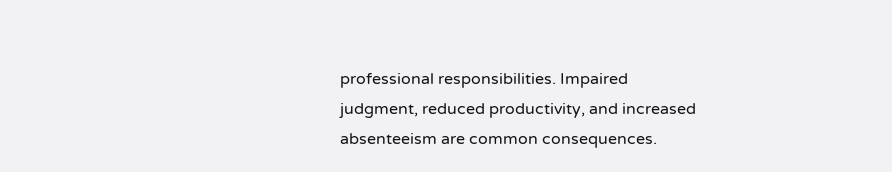professional responsibilities. Impaired judgment, reduced productivity, and increased absenteeism are common consequences.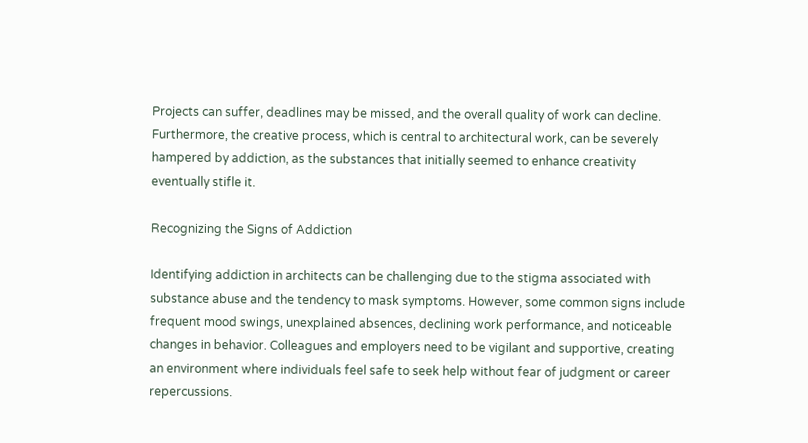Projects can suffer, deadlines may be missed, and the overall quality of work can decline. Furthermore, the creative process, which is central to architectural work, can be severely hampered by addiction, as the substances that initially seemed to enhance creativity eventually stifle it.

Recognizing the Signs of Addiction

Identifying addiction in architects can be challenging due to the stigma associated with substance abuse and the tendency to mask symptoms. However, some common signs include frequent mood swings, unexplained absences, declining work performance, and noticeable changes in behavior. Colleagues and employers need to be vigilant and supportive, creating an environment where individuals feel safe to seek help without fear of judgment or career repercussions.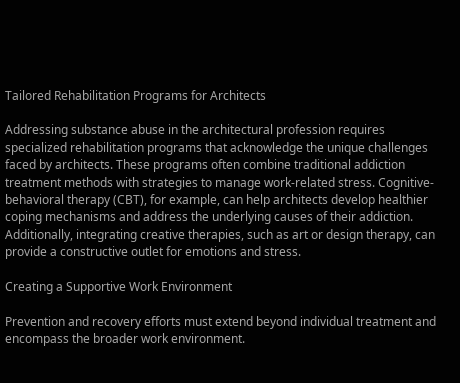Tailored Rehabilitation Programs for Architects

Addressing substance abuse in the architectural profession requires specialized rehabilitation programs that acknowledge the unique challenges faced by architects. These programs often combine traditional addiction treatment methods with strategies to manage work-related stress. Cognitive-behavioral therapy (CBT), for example, can help architects develop healthier coping mechanisms and address the underlying causes of their addiction. Additionally, integrating creative therapies, such as art or design therapy, can provide a constructive outlet for emotions and stress.

Creating a Supportive Work Environment

Prevention and recovery efforts must extend beyond individual treatment and encompass the broader work environment.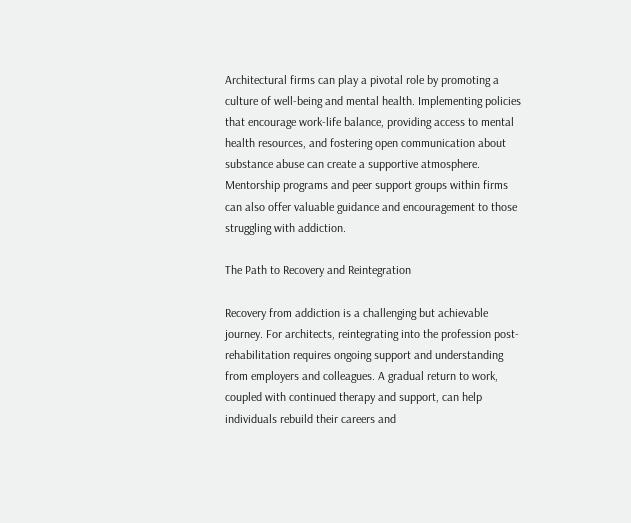Architectural firms can play a pivotal role by promoting a culture of well-being and mental health. Implementing policies that encourage work-life balance, providing access to mental health resources, and fostering open communication about substance abuse can create a supportive atmosphere. Mentorship programs and peer support groups within firms can also offer valuable guidance and encouragement to those struggling with addiction.

The Path to Recovery and Reintegration

Recovery from addiction is a challenging but achievable journey. For architects, reintegrating into the profession post-rehabilitation requires ongoing support and understanding from employers and colleagues. A gradual return to work, coupled with continued therapy and support, can help individuals rebuild their careers and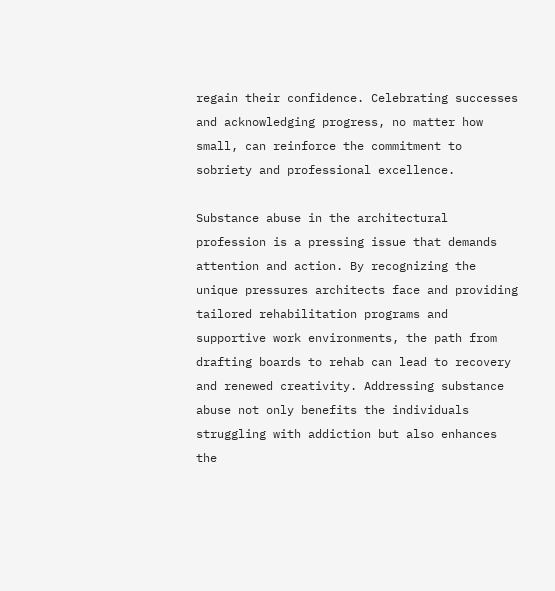regain their confidence. Celebrating successes and acknowledging progress, no matter how small, can reinforce the commitment to sobriety and professional excellence.

Substance abuse in the architectural profession is a pressing issue that demands attention and action. By recognizing the unique pressures architects face and providing tailored rehabilitation programs and supportive work environments, the path from drafting boards to rehab can lead to recovery and renewed creativity. Addressing substance abuse not only benefits the individuals struggling with addiction but also enhances the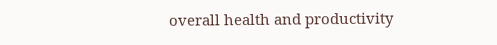overall health and productivity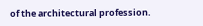of the architectural profession.